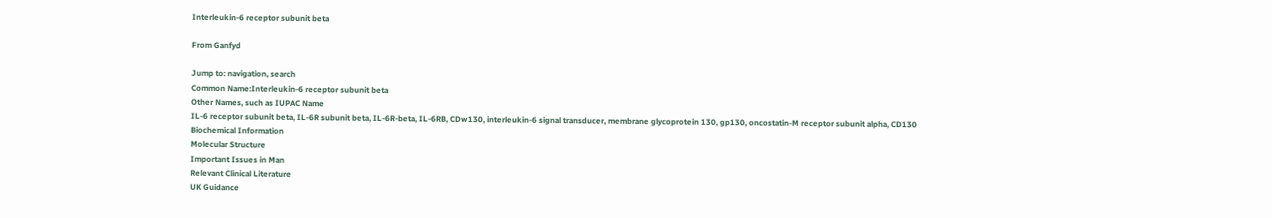Interleukin-6 receptor subunit beta

From Ganfyd

Jump to: navigation, search
Common Name:Interleukin-6 receptor subunit beta
Other Names, such as IUPAC Name
IL-6 receptor subunit beta, IL-6R subunit beta, IL-6R-beta, IL-6RB, CDw130, interleukin-6 signal transducer, membrane glycoprotein 130, gp130, oncostatin-M receptor subunit alpha, CD130
Biochemical Information
Molecular Structure
Important Issues in Man
Relevant Clinical Literature
UK Guidance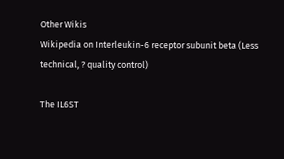Other Wikis
Wikipedia on Interleukin-6 receptor subunit beta (Less technical, ? quality control)

The IL6ST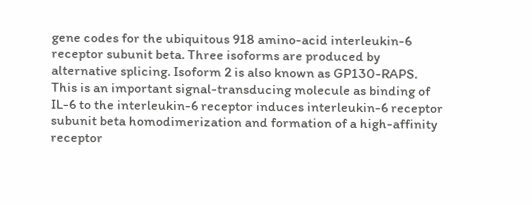gene codes for the ubiquitous 918 amino-acid interleukin-6 receptor subunit beta. Three isoforms are produced by alternative splicing. Isoform 2 is also known as GP130-RAPS. This is an important signal-transducing molecule as binding of IL-6 to the interleukin-6 receptor induces interleukin-6 receptor subunit beta homodimerization and formation of a high-affinity receptor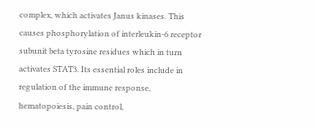complex, which activates Janus kinases. This causes phosphorylation of interleukin-6 receptor subunit beta tyrosine residues which in turn activates STAT3. Its essential roles include in regulation of the immune response, hematopoiesis, pain control,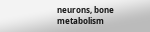neurons, bone metabolism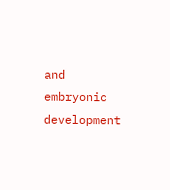and embryonic development